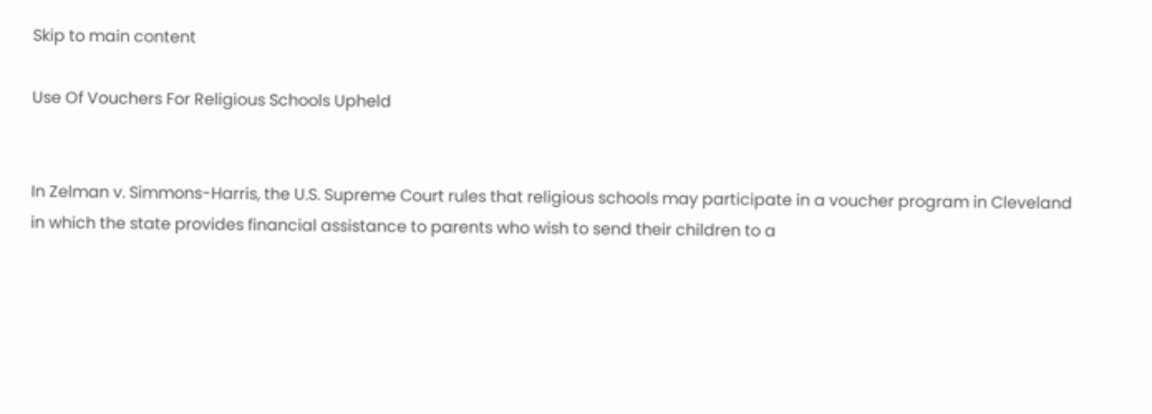Skip to main content

Use Of Vouchers For Religious Schools Upheld


In Zelman v. Simmons-Harris, the U.S. Supreme Court rules that religious schools may participate in a voucher program in Cleveland in which the state provides financial assistance to parents who wish to send their children to a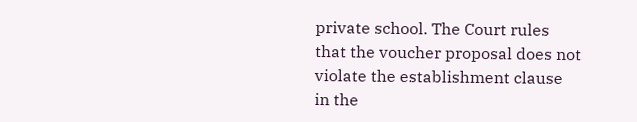private school. The Court rules that the voucher proposal does not violate the establishment clause in the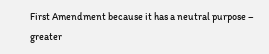First Amendment because it has a neutral purpose – greater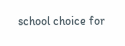school choice for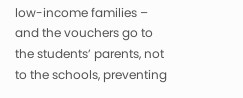low-income families – and the vouchers go to the students’ parents, not to the schools, preventing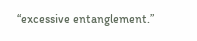“excessive entanglement.”